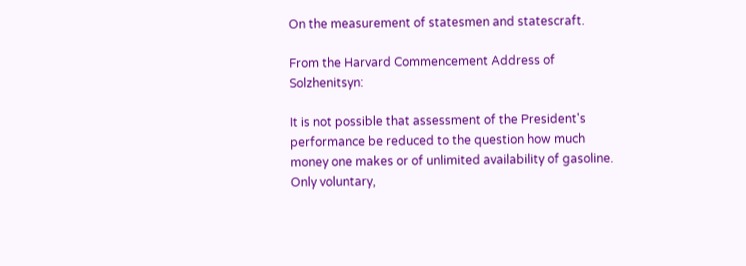On the measurement of statesmen and statescraft.

From the Harvard Commencement Address of Solzhenitsyn:

It is not possible that assessment of the President's performance be reduced to the question how much money one makes or of unlimited availability of gasoline. Only voluntary,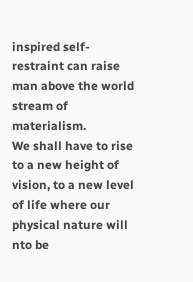inspired self-restraint can raise man above the world stream of materialism.
We shall have to rise to a new height of vision, to a new level of life where our physical nature will nto be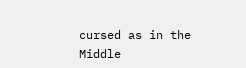cursed as in the Middle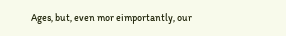Ages, but, even mor eimportantly, our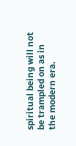spiritual being will not be trampled on as in the modern era.